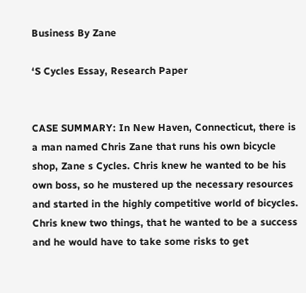Business By Zane

‘S Cycles Essay, Research Paper


CASE SUMMARY: In New Haven, Connecticut, there is a man named Chris Zane that runs his own bicycle shop, Zane s Cycles. Chris knew he wanted to be his own boss, so he mustered up the necessary resources and started in the highly competitive world of bicycles. Chris knew two things, that he wanted to be a success and he would have to take some risks to get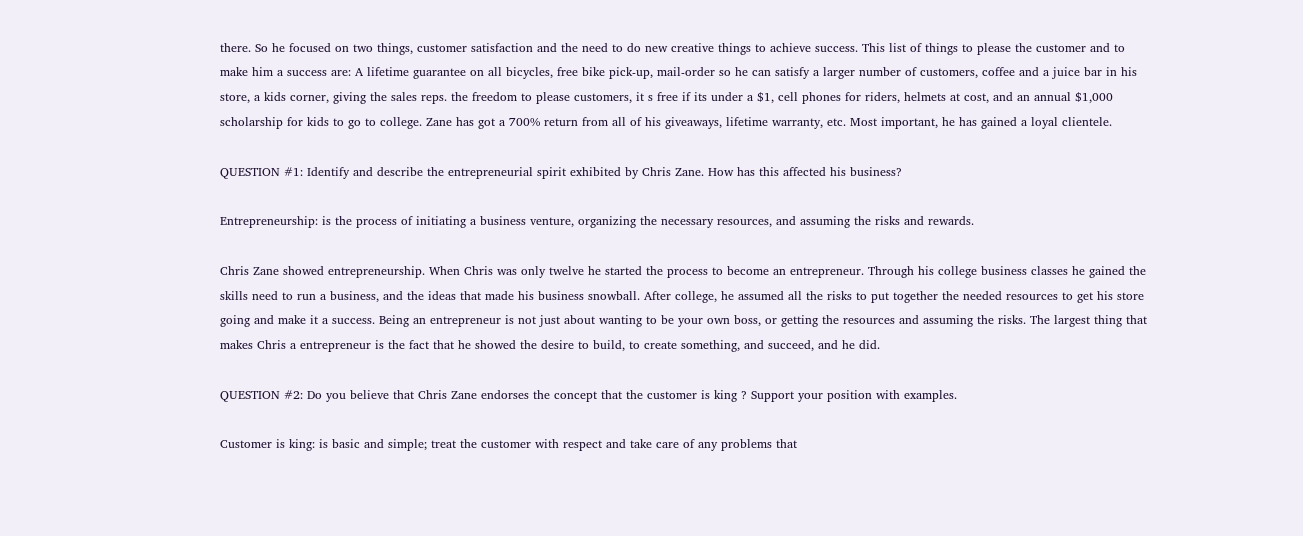there. So he focused on two things, customer satisfaction and the need to do new creative things to achieve success. This list of things to please the customer and to make him a success are: A lifetime guarantee on all bicycles, free bike pick-up, mail-order so he can satisfy a larger number of customers, coffee and a juice bar in his store, a kids corner, giving the sales reps. the freedom to please customers, it s free if its under a $1, cell phones for riders, helmets at cost, and an annual $1,000 scholarship for kids to go to college. Zane has got a 700% return from all of his giveaways, lifetime warranty, etc. Most important, he has gained a loyal clientele.

QUESTION #1: Identify and describe the entrepreneurial spirit exhibited by Chris Zane. How has this affected his business?

Entrepreneurship: is the process of initiating a business venture, organizing the necessary resources, and assuming the risks and rewards.

Chris Zane showed entrepreneurship. When Chris was only twelve he started the process to become an entrepreneur. Through his college business classes he gained the skills need to run a business, and the ideas that made his business snowball. After college, he assumed all the risks to put together the needed resources to get his store going and make it a success. Being an entrepreneur is not just about wanting to be your own boss, or getting the resources and assuming the risks. The largest thing that makes Chris a entrepreneur is the fact that he showed the desire to build, to create something, and succeed, and he did.

QUESTION #2: Do you believe that Chris Zane endorses the concept that the customer is king ? Support your position with examples.

Customer is king: is basic and simple; treat the customer with respect and take care of any problems that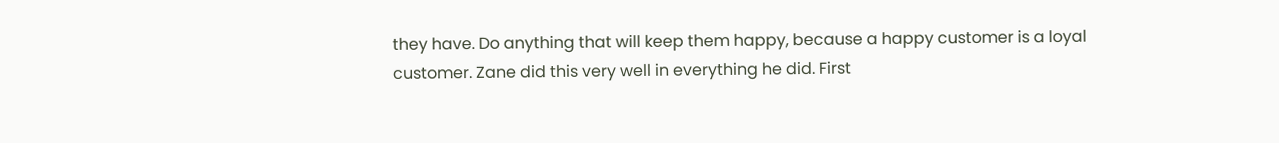they have. Do anything that will keep them happy, because a happy customer is a loyal customer. Zane did this very well in everything he did. First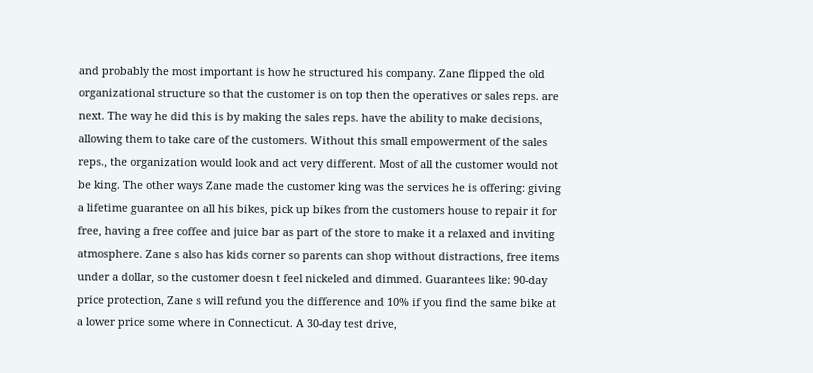and probably the most important is how he structured his company. Zane flipped the old organizational structure so that the customer is on top then the operatives or sales reps. are next. The way he did this is by making the sales reps. have the ability to make decisions, allowing them to take care of the customers. Without this small empowerment of the sales reps., the organization would look and act very different. Most of all the customer would not be king. The other ways Zane made the customer king was the services he is offering: giving a lifetime guarantee on all his bikes, pick up bikes from the customers house to repair it for free, having a free coffee and juice bar as part of the store to make it a relaxed and inviting atmosphere. Zane s also has kids corner so parents can shop without distractions, free items under a dollar, so the customer doesn t feel nickeled and dimmed. Guarantees like: 90-day price protection, Zane s will refund you the difference and 10% if you find the same bike at a lower price some where in Connecticut. A 30-day test drive,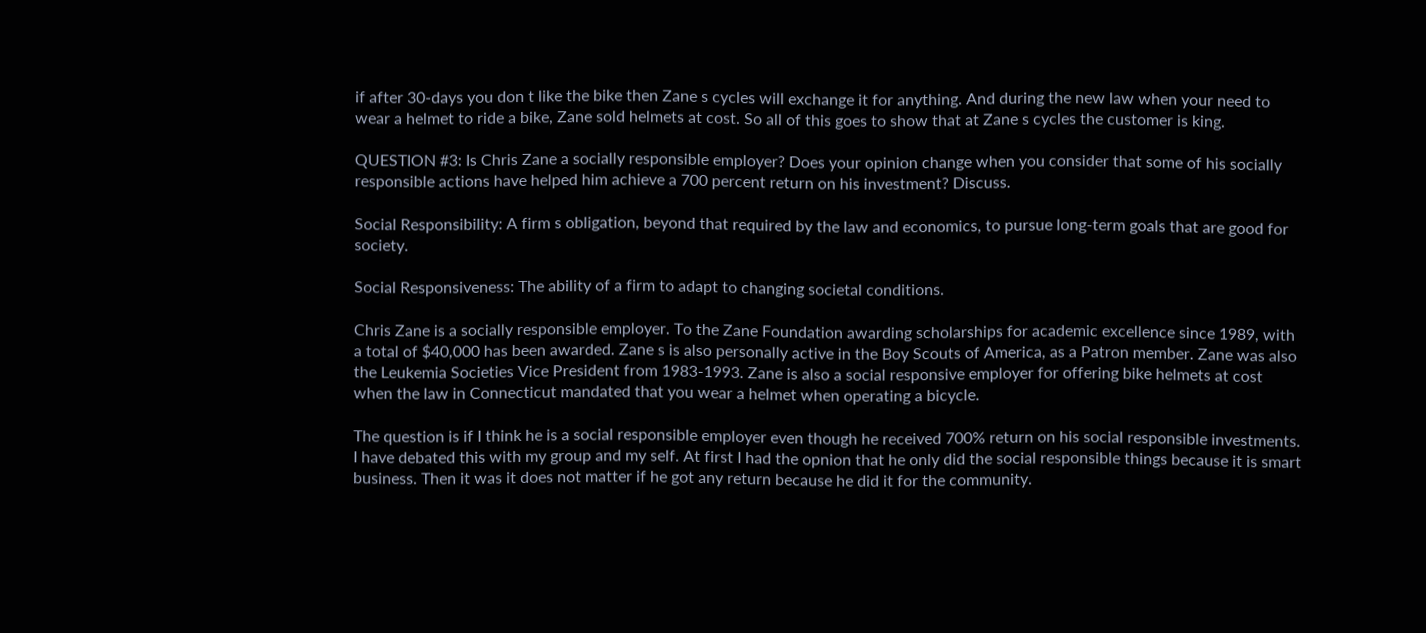if after 30-days you don t like the bike then Zane s cycles will exchange it for anything. And during the new law when your need to wear a helmet to ride a bike, Zane sold helmets at cost. So all of this goes to show that at Zane s cycles the customer is king.

QUESTION #3: Is Chris Zane a socially responsible employer? Does your opinion change when you consider that some of his socially responsible actions have helped him achieve a 700 percent return on his investment? Discuss.

Social Responsibility: A firm s obligation, beyond that required by the law and economics, to pursue long-term goals that are good for society.

Social Responsiveness: The ability of a firm to adapt to changing societal conditions.

Chris Zane is a socially responsible employer. To the Zane Foundation awarding scholarships for academic excellence since 1989, with a total of $40,000 has been awarded. Zane s is also personally active in the Boy Scouts of America, as a Patron member. Zane was also the Leukemia Societies Vice President from 1983-1993. Zane is also a social responsive employer for offering bike helmets at cost when the law in Connecticut mandated that you wear a helmet when operating a bicycle.

The question is if I think he is a social responsible employer even though he received 700% return on his social responsible investments. I have debated this with my group and my self. At first I had the opnion that he only did the social responsible things because it is smart business. Then it was it does not matter if he got any return because he did it for the community.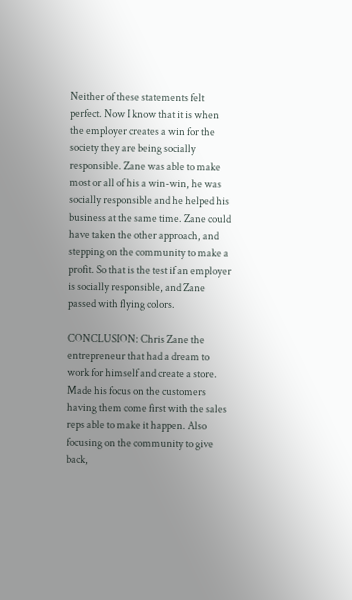Neither of these statements felt perfect. Now I know that it is when the employer creates a win for the society they are being socially responsible. Zane was able to make most or all of his a win-win, he was socially responsible and he helped his business at the same time. Zane could have taken the other approach, and stepping on the community to make a profit. So that is the test if an employer is socially responsible, and Zane passed with flying colors.

CONCLUSION: Chris Zane the entrepreneur that had a dream to work for himself and create a store. Made his focus on the customers having them come first with the sales reps able to make it happen. Also focusing on the community to give back,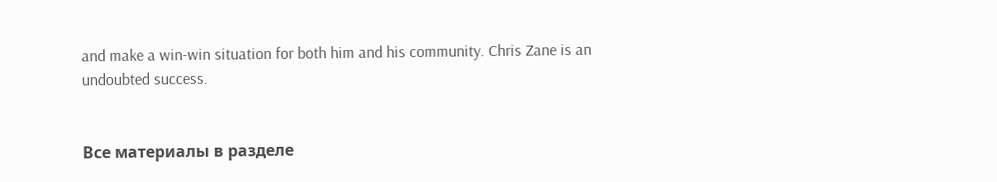and make a win-win situation for both him and his community. Chris Zane is an undoubted success.


Все материалы в разделе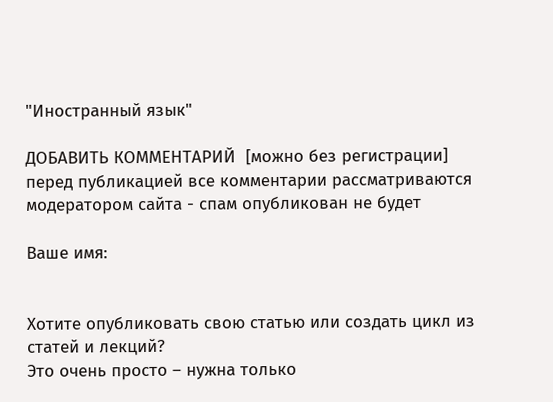"Иностранный язык"

ДОБАВИТЬ КОММЕНТАРИЙ  [можно без регистрации]
перед публикацией все комментарии рассматриваются модератором сайта - спам опубликован не будет

Ваше имя:


Хотите опубликовать свою статью или создать цикл из статей и лекций?
Это очень просто – нужна только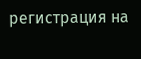регистрация на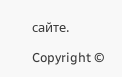сайте.

Copyright ©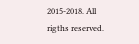2015-2018. All rigths reserved.